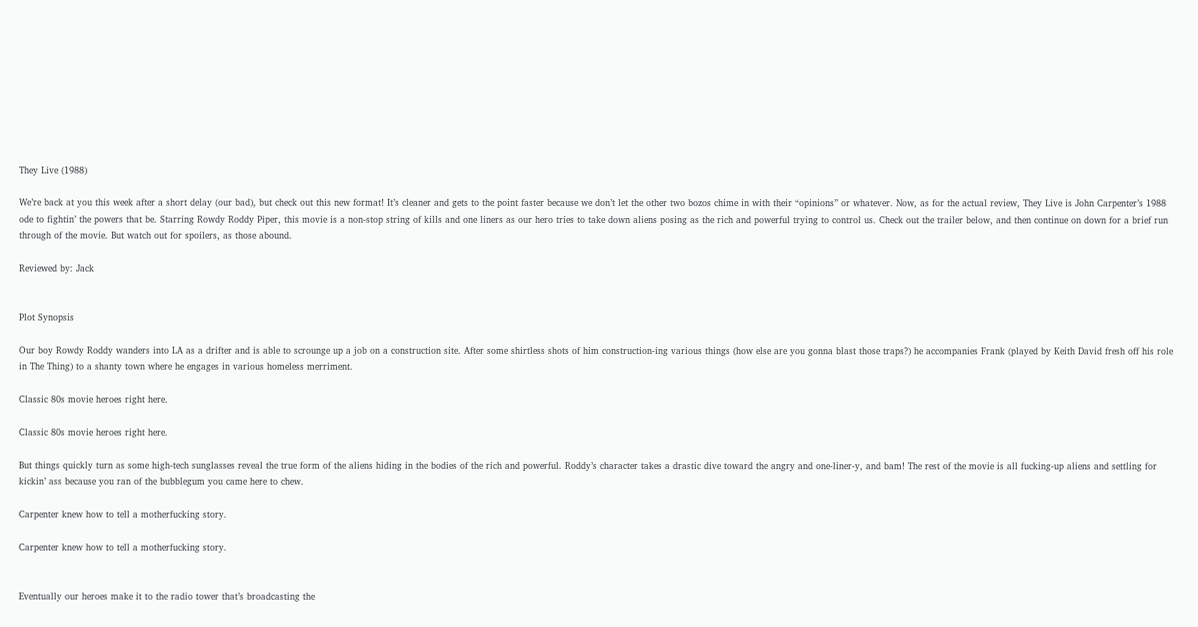They Live (1988)

We’re back at you this week after a short delay (our bad), but check out this new format! It’s cleaner and gets to the point faster because we don’t let the other two bozos chime in with their “opinions” or whatever. Now, as for the actual review, They Live is John Carpenter’s 1988 ode to fightin’ the powers that be. Starring Rowdy Roddy Piper, this movie is a non-stop string of kills and one liners as our hero tries to take down aliens posing as the rich and powerful trying to control us. Check out the trailer below, and then continue on down for a brief run through of the movie. But watch out for spoilers, as those abound.

Reviewed by: Jack


Plot Synopsis

Our boy Rowdy Roddy wanders into LA as a drifter and is able to scrounge up a job on a construction site. After some shirtless shots of him construction-ing various things (how else are you gonna blast those traps?) he accompanies Frank (played by Keith David fresh off his role in The Thing) to a shanty town where he engages in various homeless merriment.

Classic 80s movie heroes right here.

Classic 80s movie heroes right here.

But things quickly turn as some high-tech sunglasses reveal the true form of the aliens hiding in the bodies of the rich and powerful. Roddy’s character takes a drastic dive toward the angry and one-liner-y, and bam! The rest of the movie is all fucking-up aliens and settling for kickin’ ass because you ran of the bubblegum you came here to chew.

Carpenter knew how to tell a motherfucking story.

Carpenter knew how to tell a motherfucking story.


Eventually our heroes make it to the radio tower that’s broadcasting the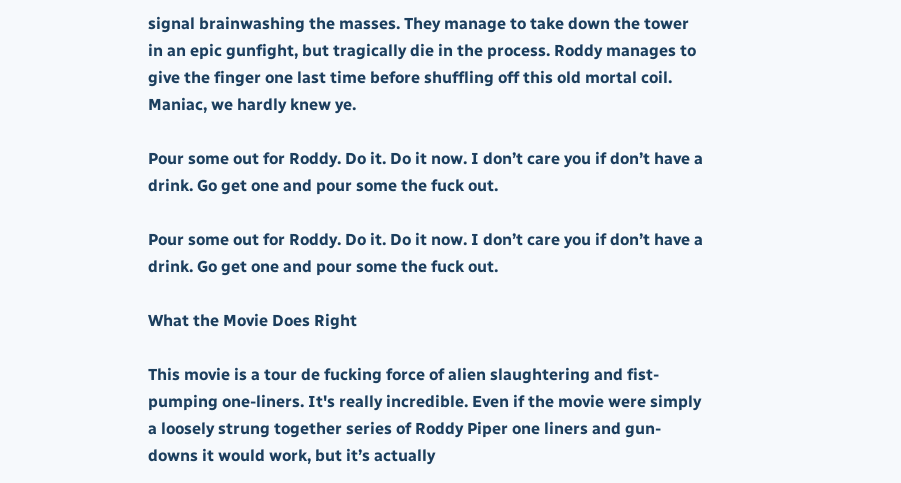signal brainwashing the masses. They manage to take down the tower in an epic gunfight, but tragically die in the process. Roddy manages to give the finger one last time before shuffling off this old mortal coil. Maniac, we hardly knew ye.

Pour some out for Roddy. Do it. Do it now. I don’t care you if don’t have a drink. Go get one and pour some the fuck out.

Pour some out for Roddy. Do it. Do it now. I don’t care you if don’t have a drink. Go get one and pour some the fuck out.

What the Movie Does Right

This movie is a tour de fucking force of alien slaughtering and fist-pumping one-liners. It's really incredible. Even if the movie were simply a loosely strung together series of Roddy Piper one liners and gun-downs it would work, but it’s actually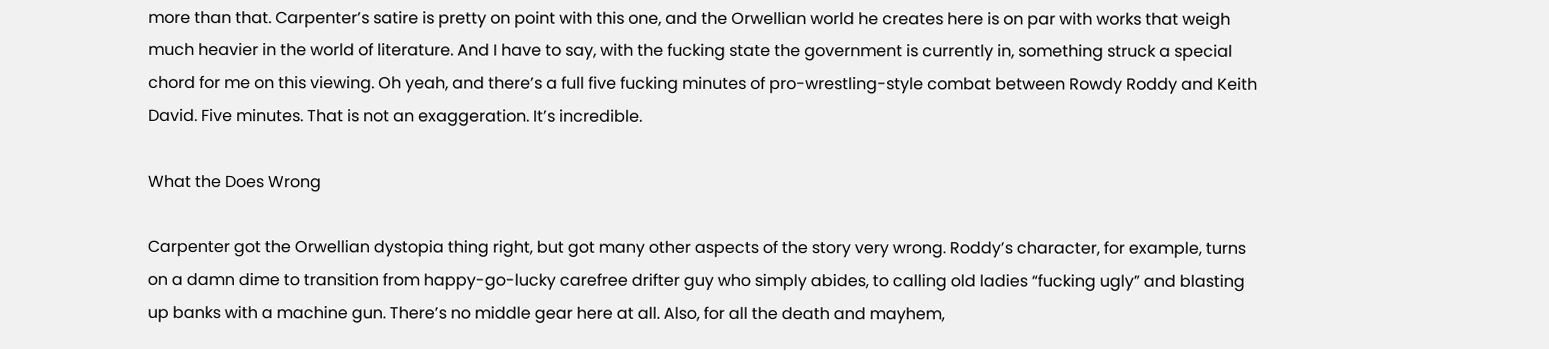more than that. Carpenter’s satire is pretty on point with this one, and the Orwellian world he creates here is on par with works that weigh much heavier in the world of literature. And I have to say, with the fucking state the government is currently in, something struck a special chord for me on this viewing. Oh yeah, and there’s a full five fucking minutes of pro-wrestling-style combat between Rowdy Roddy and Keith David. Five minutes. That is not an exaggeration. It’s incredible.

What the Does Wrong

Carpenter got the Orwellian dystopia thing right, but got many other aspects of the story very wrong. Roddy’s character, for example, turns on a damn dime to transition from happy-go-lucky carefree drifter guy who simply abides, to calling old ladies “fucking ugly” and blasting up banks with a machine gun. There’s no middle gear here at all. Also, for all the death and mayhem,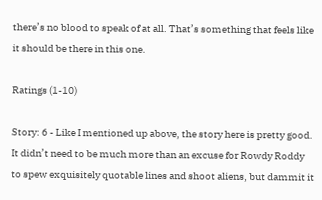there’s no blood to speak of at all. That’s something that feels like it should be there in this one.

Ratings (1-10)

Story: 6 - Like I mentioned up above, the story here is pretty good. It didn’t need to be much more than an excuse for Rowdy Roddy to spew exquisitely quotable lines and shoot aliens, but dammit it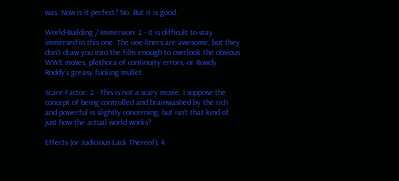was. Now is it perfect? No. But it is good.

World-Building / Immersion: 2 - It is difficult to stay immersed in this one. The one-liners are awesome, but they don’t draw you into the film enough to overlook the obvious WWE moves, plethora of continuity errors, or Rowdy Roddy’s greasy fucking mullet.

Scare-Factor: 2 - This is not a scary movie. I suppose the concept of being controlled and brainwashed by the rich and powerful is slightly concerning, but isn’t that kind of just how the actual world works?

Effects (or Judicious Lack Thereof): 4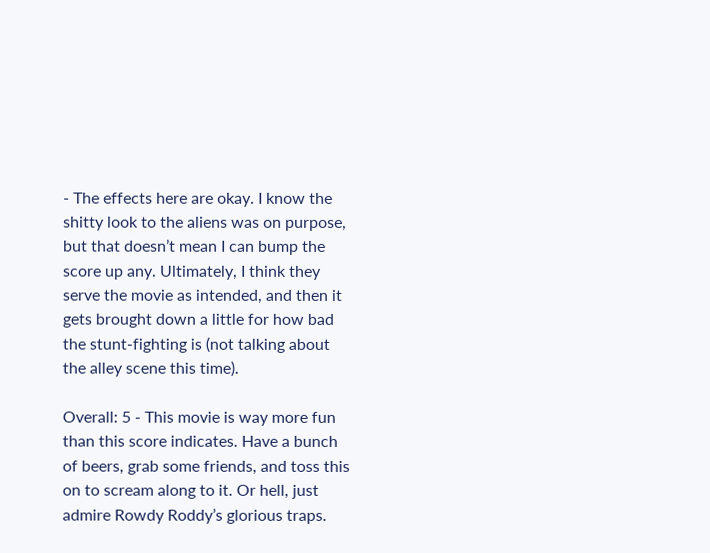- The effects here are okay. I know the shitty look to the aliens was on purpose, but that doesn’t mean I can bump the score up any. Ultimately, I think they serve the movie as intended, and then it gets brought down a little for how bad the stunt-fighting is (not talking about the alley scene this time).

Overall: 5 - This movie is way more fun than this score indicates. Have a bunch of beers, grab some friends, and toss this on to scream along to it. Or hell, just admire Rowdy Roddy’s glorious traps.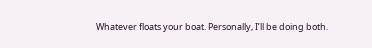Whatever floats your boat. Personally, I’ll be doing both.